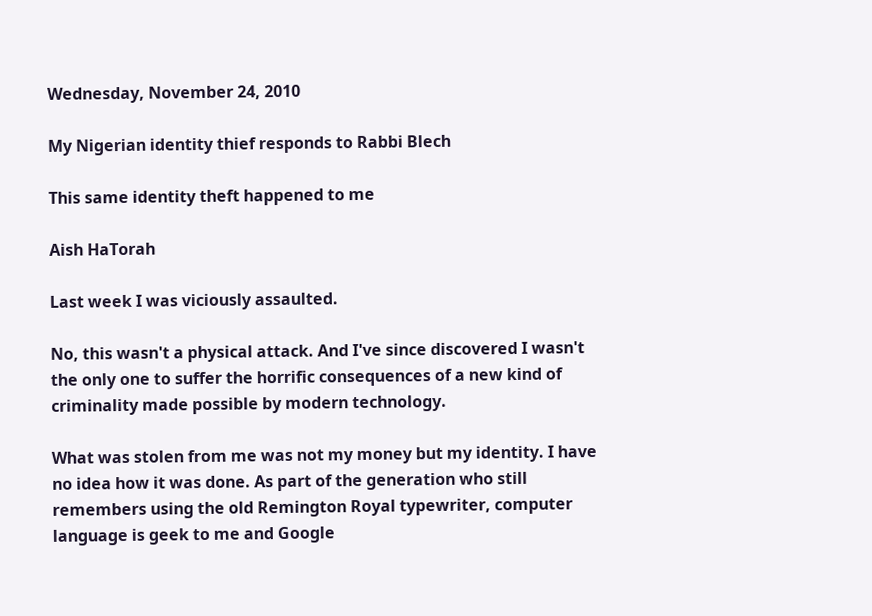Wednesday, November 24, 2010

My Nigerian identity thief responds to Rabbi Blech

This same identity theft happened to me

Aish HaTorah

Last week I was viciously assaulted.

No, this wasn't a physical attack. And I've since discovered I wasn't the only one to suffer the horrific consequences of a new kind of criminality made possible by modern technology.

What was stolen from me was not my money but my identity. I have no idea how it was done. As part of the generation who still remembers using the old Remington Royal typewriter, computer language is geek to me and Google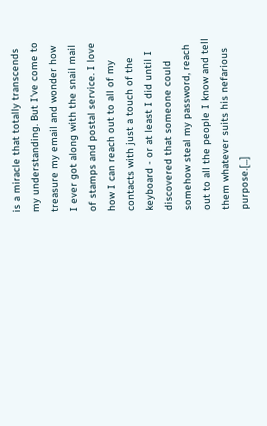is a miracle that totally transcends my understanding. But I've come to treasure my email and wonder how I ever got along with the snail mail of stamps and postal service. I love how I can reach out to all of my contacts with just a touch of the keyboard - or at least I did until I discovered that someone could somehow steal my password, reach out to all the people I know and tell them whatever suits his nefarious purpose.[...]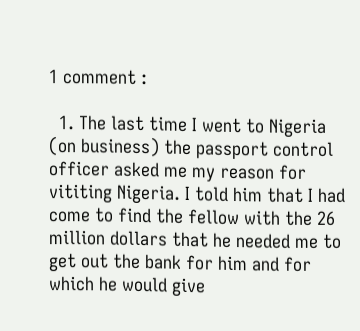1 comment :

  1. The last time I went to Nigeria (on business) the passport control officer asked me my reason for vititing Nigeria. I told him that I had come to find the fellow with the 26 million dollars that he needed me to get out the bank for him and for which he would give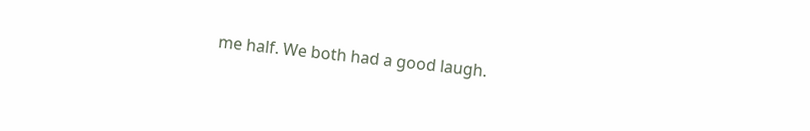me half. We both had a good laugh.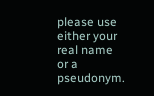please use either your real name or a pseudonym.